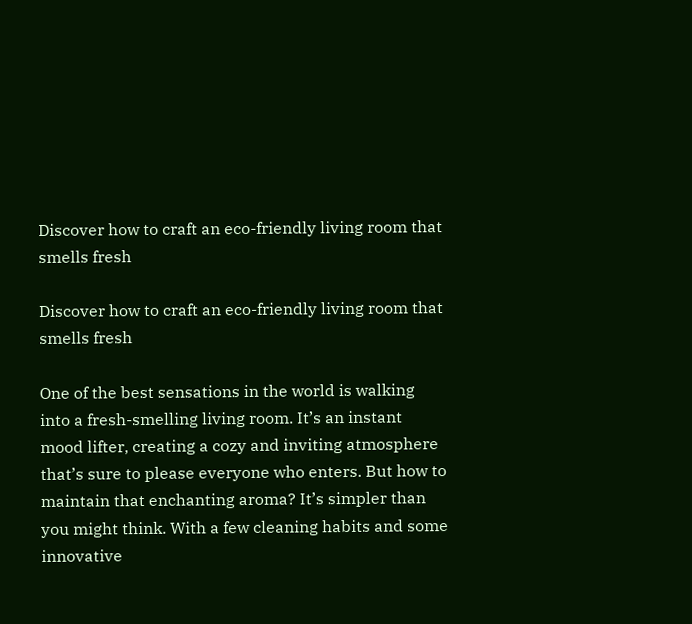Discover how to craft an eco-friendly living room that smells fresh

Discover how to craft an eco-friendly living room that smells fresh

One of the best sensations in the world is walking into a fresh-smelling living room. It’s an instant mood lifter, creating a cozy and inviting atmosphere that’s sure to please everyone who enters. But how to maintain that enchanting aroma? It’s simpler than you might think. With a few cleaning habits and some innovative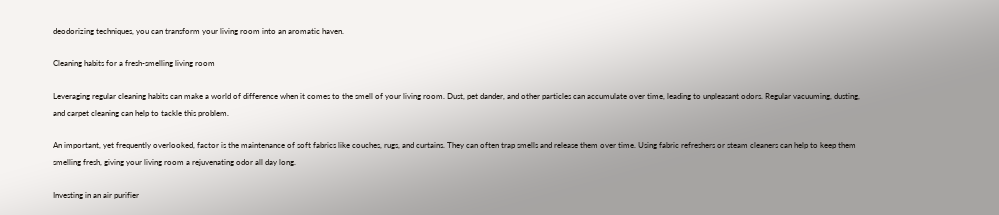deodorizing techniques, you can transform your living room into an aromatic haven.

Cleaning habits for a fresh-smelling living room

Leveraging regular cleaning habits can make a world of difference when it comes to the smell of your living room. Dust, pet dander, and other particles can accumulate over time, leading to unpleasant odors. Regular vacuuming, dusting, and carpet cleaning can help to tackle this problem.

An important, yet frequently overlooked, factor is the maintenance of soft fabrics like couches, rugs, and curtains. They can often trap smells and release them over time. Using fabric refreshers or steam cleaners can help to keep them smelling fresh, giving your living room a rejuvenating odor all day long.

Investing in an air purifier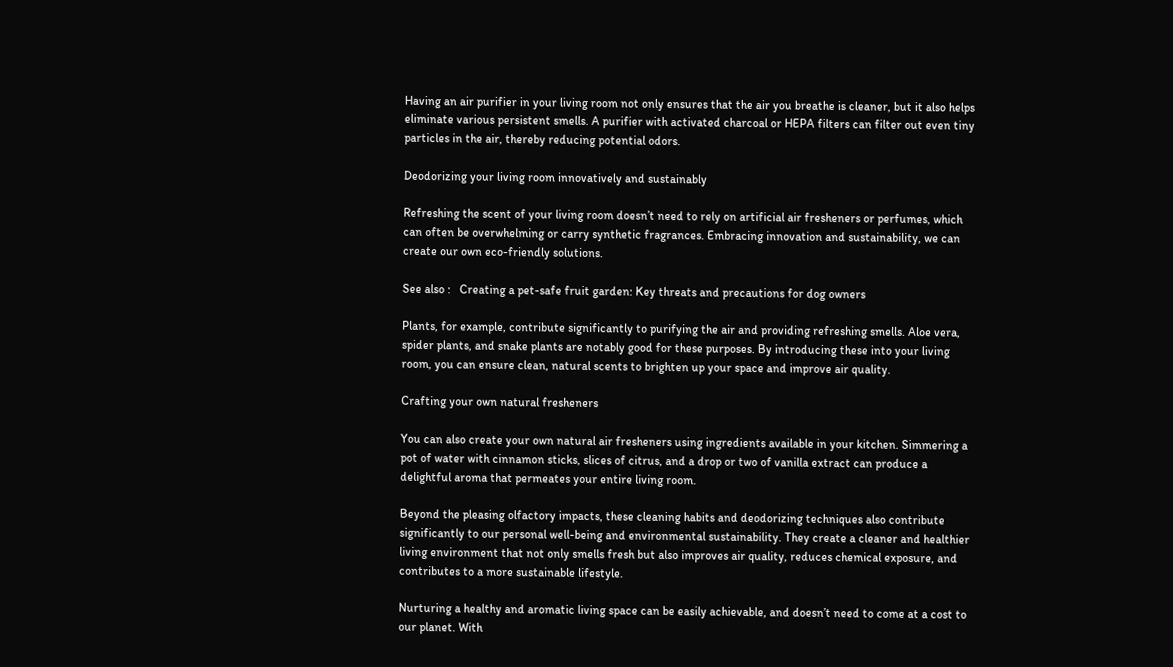Having an air purifier in your living room not only ensures that the air you breathe is cleaner, but it also helps eliminate various persistent smells. A purifier with activated charcoal or HEPA filters can filter out even tiny particles in the air, thereby reducing potential odors.

Deodorizing your living room innovatively and sustainably

Refreshing the scent of your living room doesn’t need to rely on artificial air fresheners or perfumes, which can often be overwhelming or carry synthetic fragrances. Embracing innovation and sustainability, we can create our own eco-friendly solutions.

See also :   Creating a pet-safe fruit garden: Key threats and precautions for dog owners

Plants, for example, contribute significantly to purifying the air and providing refreshing smells. Aloe vera, spider plants, and snake plants are notably good for these purposes. By introducing these into your living room, you can ensure clean, natural scents to brighten up your space and improve air quality.

Crafting your own natural fresheners

You can also create your own natural air fresheners using ingredients available in your kitchen. Simmering a pot of water with cinnamon sticks, slices of citrus, and a drop or two of vanilla extract can produce a delightful aroma that permeates your entire living room.

Beyond the pleasing olfactory impacts, these cleaning habits and deodorizing techniques also contribute significantly to our personal well-being and environmental sustainability. They create a cleaner and healthier living environment that not only smells fresh but also improves air quality, reduces chemical exposure, and contributes to a more sustainable lifestyle.

Nurturing a healthy and aromatic living space can be easily achievable, and doesn’t need to come at a cost to our planet. With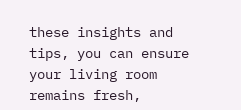these insights and tips, you can ensure your living room remains fresh,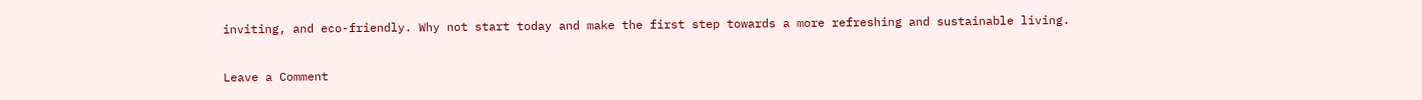inviting, and eco-friendly. Why not start today and make the first step towards a more refreshing and sustainable living.

Leave a Comment